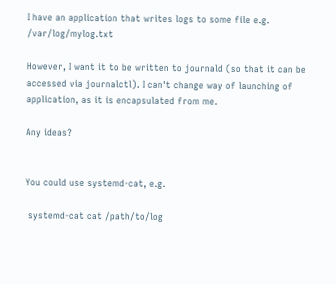I have an application that writes logs to some file e.g. /var/log/mylog.txt

However, I want it to be written to journald (so that it can be accessed via journalctl). I can't change way of launching of application, as it is encapsulated from me.

Any ideas?


You could use systemd-cat, e.g.

 systemd-cat cat /path/to/log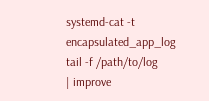systemd-cat -t encapsulated_app_log tail -f /path/to/log
| improve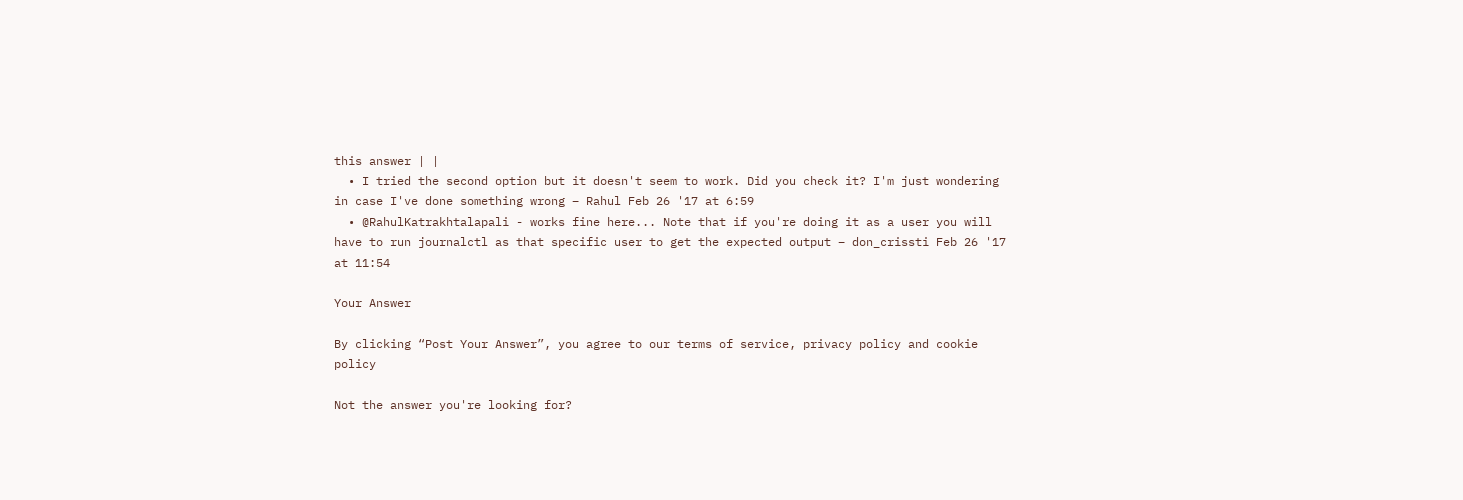this answer | |
  • I tried the second option but it doesn't seem to work. Did you check it? I'm just wondering in case I've done something wrong – Rahul Feb 26 '17 at 6:59
  • @RahulKatrakhtalapali - works fine here... Note that if you're doing it as a user you will have to run journalctl as that specific user to get the expected output – don_crissti Feb 26 '17 at 11:54

Your Answer

By clicking “Post Your Answer”, you agree to our terms of service, privacy policy and cookie policy

Not the answer you're looking for?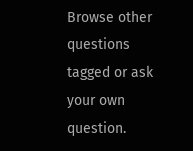Browse other questions tagged or ask your own question.